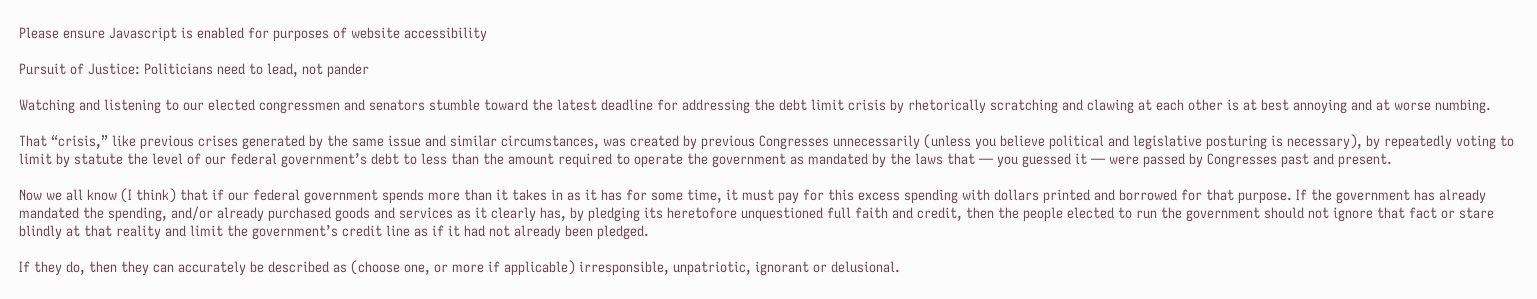Please ensure Javascript is enabled for purposes of website accessibility

Pursuit of Justice: Politicians need to lead, not pander

Watching and listening to our elected congressmen and senators stumble toward the latest deadline for addressing the debt limit crisis by rhetorically scratching and clawing at each other is at best annoying and at worse numbing.

That “crisis,” like previous crises generated by the same issue and similar circumstances, was created by previous Congresses unnecessarily (unless you believe political and legislative posturing is necessary), by repeatedly voting to limit by statute the level of our federal government’s debt to less than the amount required to operate the government as mandated by the laws that — you guessed it — were passed by Congresses past and present.

Now we all know (I think) that if our federal government spends more than it takes in as it has for some time, it must pay for this excess spending with dollars printed and borrowed for that purpose. If the government has already mandated the spending, and/or already purchased goods and services as it clearly has, by pledging its heretofore unquestioned full faith and credit, then the people elected to run the government should not ignore that fact or stare blindly at that reality and limit the government’s credit line as if it had not already been pledged.

If they do, then they can accurately be described as (choose one, or more if applicable) irresponsible, unpatriotic, ignorant or delusional.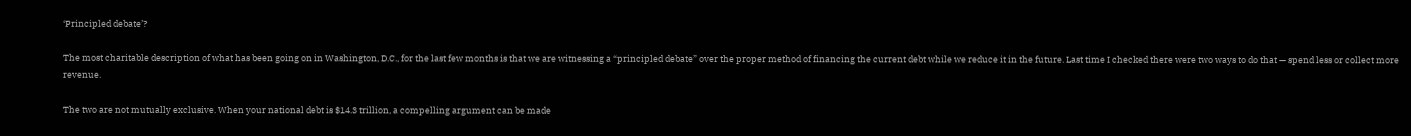‘Principled debate’?

The most charitable description of what has been going on in Washington, D.C., for the last few months is that we are witnessing a “principled debate” over the proper method of financing the current debt while we reduce it in the future. Last time I checked there were two ways to do that — spend less or collect more revenue.

The two are not mutually exclusive. When your national debt is $14.3 trillion, a compelling argument can be made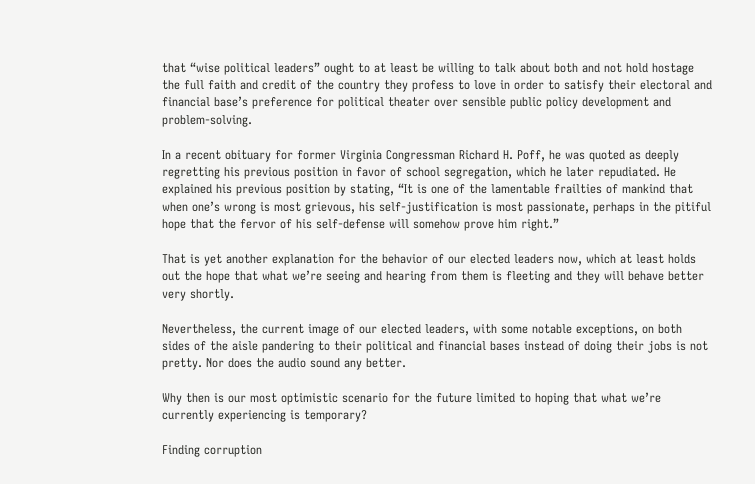that “wise political leaders” ought to at least be willing to talk about both and not hold hostage the full faith and credit of the country they profess to love in order to satisfy their electoral and financial base’s preference for political theater over sensible public policy development and problem-solving.

In a recent obituary for former Virginia Congressman Richard H. Poff, he was quoted as deeply regretting his previous position in favor of school segregation, which he later repudiated. He explained his previous position by stating, “It is one of the lamentable frailties of mankind that when one’s wrong is most grievous, his self-justification is most passionate, perhaps in the pitiful hope that the fervor of his self-defense will somehow prove him right.”

That is yet another explanation for the behavior of our elected leaders now, which at least holds out the hope that what we’re seeing and hearing from them is fleeting and they will behave better very shortly.

Nevertheless, the current image of our elected leaders, with some notable exceptions, on both sides of the aisle pandering to their political and financial bases instead of doing their jobs is not pretty. Nor does the audio sound any better.

Why then is our most optimistic scenario for the future limited to hoping that what we’re currently experiencing is temporary?

Finding corruption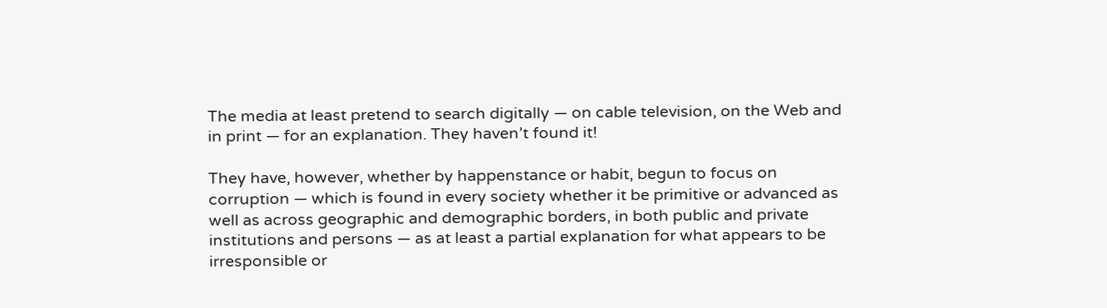The media at least pretend to search digitally — on cable television, on the Web and in print — for an explanation. They haven’t found it!

They have, however, whether by happenstance or habit, begun to focus on corruption — which is found in every society whether it be primitive or advanced as well as across geographic and demographic borders, in both public and private institutions and persons — as at least a partial explanation for what appears to be irresponsible or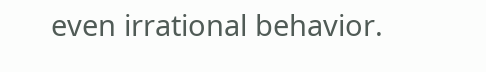even irrational behavior.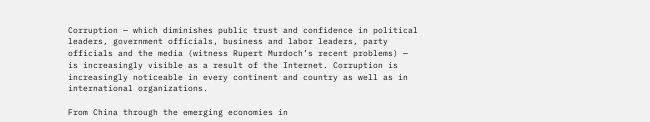Corruption — which diminishes public trust and confidence in political leaders, government officials, business and labor leaders, party officials and the media (witness Rupert Murdoch’s recent problems) — is increasingly visible as a result of the Internet. Corruption is increasingly noticeable in every continent and country as well as in international organizations.

From China through the emerging economies in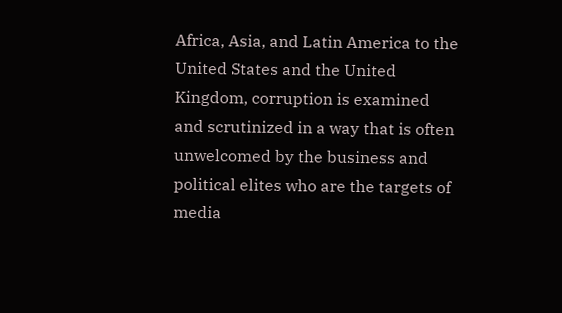Africa, Asia, and Latin America to the United States and the United Kingdom, corruption is examined and scrutinized in a way that is often unwelcomed by the business and political elites who are the targets of media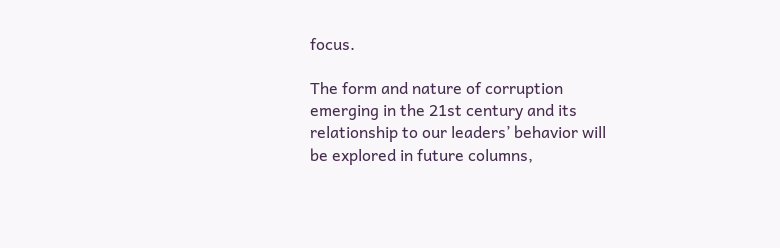focus.

The form and nature of corruption emerging in the 21st century and its relationship to our leaders’ behavior will be explored in future columns,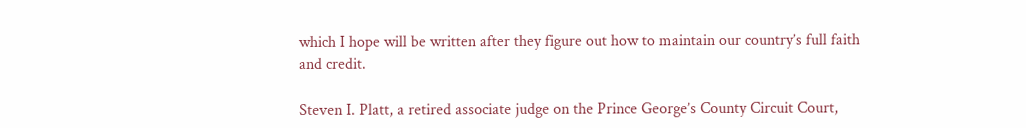which I hope will be written after they figure out how to maintain our country’s full faith and credit.

Steven I. Platt, a retired associate judge on the Prince George’s County Circuit Court,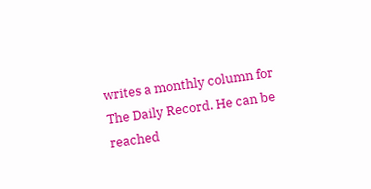writes a monthly column for The Daily Record. He can be reached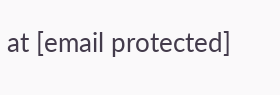at [email protected]